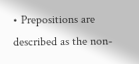• Prepositions are described as the non-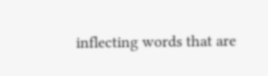inflecting words that are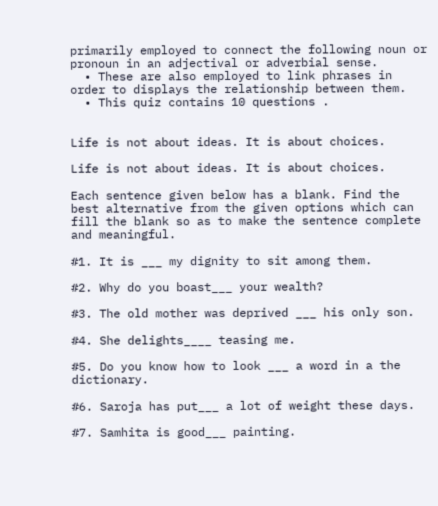primarily employed to connect the following noun or pronoun in an adjectival or adverbial sense.
  • These are also employed to link phrases in order to displays the relationship between them.
  • This quiz contains 10 questions .


Life is not about ideas. It is about choices.

Life is not about ideas. It is about choices.

Each sentence given below has a blank. Find the best alternative from the given options which can fill the blank so as to make the sentence complete and meaningful.

#1. It is ___ my dignity to sit among them.

#2. Why do you boast___ your wealth?

#3. The old mother was deprived ___ his only son.

#4. She delights____ teasing me.

#5. Do you know how to look ___ a word in a the dictionary.

#6. Saroja has put___ a lot of weight these days.

#7. Samhita is good___ painting.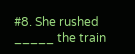#8. She rushed _____ the train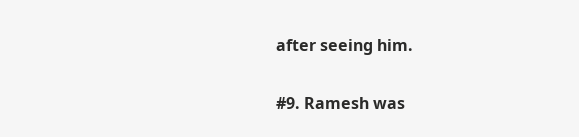after seeing him.

#9. Ramesh was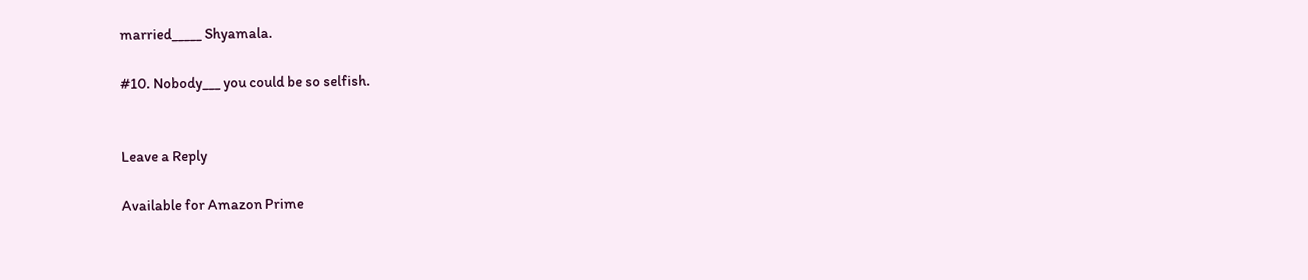married_____ Shyamala.

#10. Nobody___ you could be so selfish.


Leave a Reply

Available for Amazon Prime